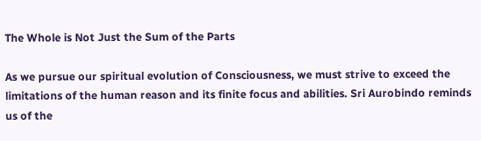The Whole is Not Just the Sum of the Parts

As we pursue our spiritual evolution of Consciousness, we must strive to exceed the limitations of the human reason and its finite focus and abilities. Sri Aurobindo reminds us of the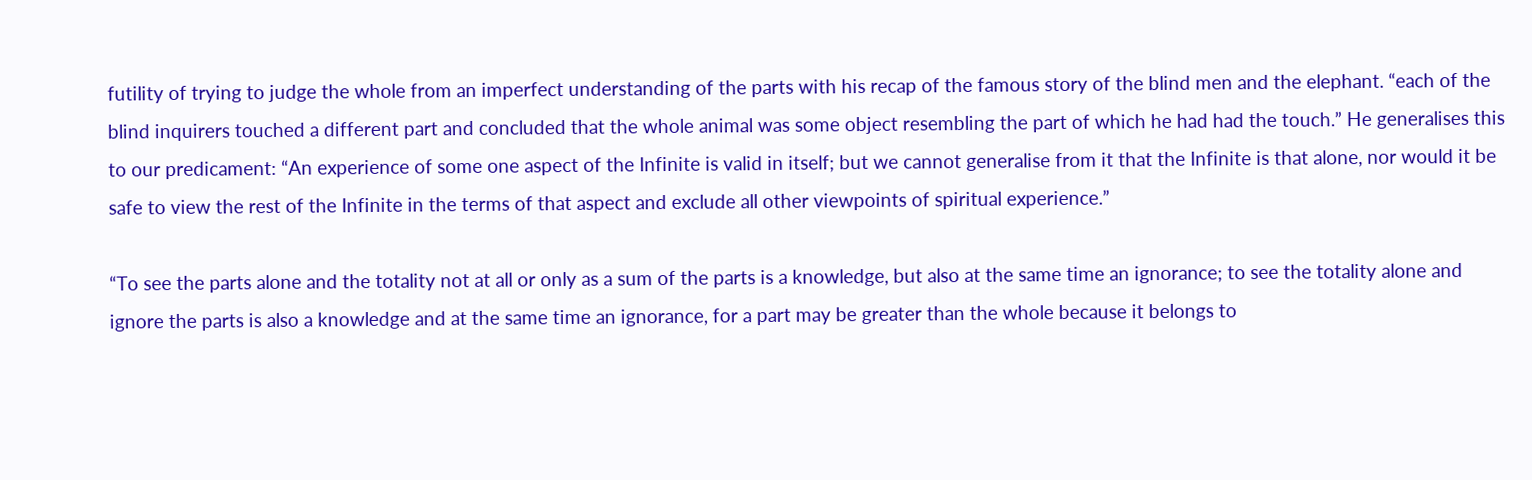futility of trying to judge the whole from an imperfect understanding of the parts with his recap of the famous story of the blind men and the elephant. “each of the blind inquirers touched a different part and concluded that the whole animal was some object resembling the part of which he had had the touch.” He generalises this to our predicament: “An experience of some one aspect of the Infinite is valid in itself; but we cannot generalise from it that the Infinite is that alone, nor would it be safe to view the rest of the Infinite in the terms of that aspect and exclude all other viewpoints of spiritual experience.”

“To see the parts alone and the totality not at all or only as a sum of the parts is a knowledge, but also at the same time an ignorance; to see the totality alone and ignore the parts is also a knowledge and at the same time an ignorance, for a part may be greater than the whole because it belongs to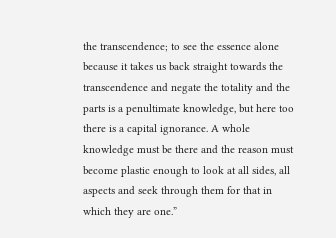the transcendence; to see the essence alone because it takes us back straight towards the transcendence and negate the totality and the parts is a penultimate knowledge, but here too there is a capital ignorance. A whole knowledge must be there and the reason must become plastic enough to look at all sides, all aspects and seek through them for that in which they are one.”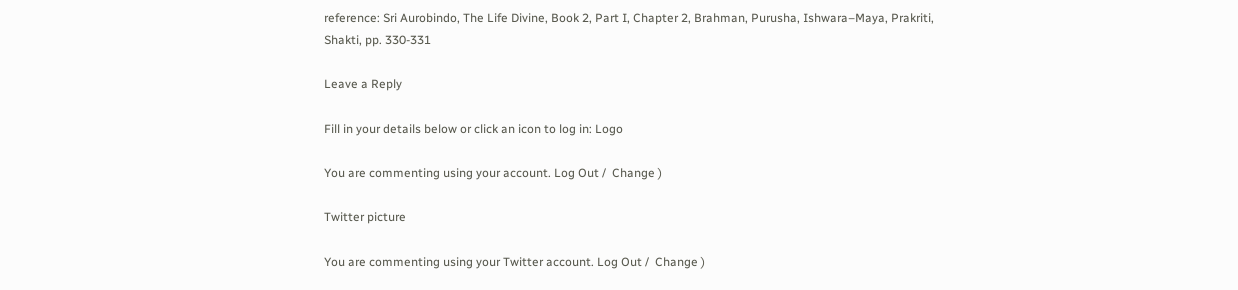reference: Sri Aurobindo, The Life Divine, Book 2, Part I, Chapter 2, Brahman, Purusha, Ishwara–Maya, Prakriti, Shakti, pp. 330-331

Leave a Reply

Fill in your details below or click an icon to log in: Logo

You are commenting using your account. Log Out /  Change )

Twitter picture

You are commenting using your Twitter account. Log Out /  Change )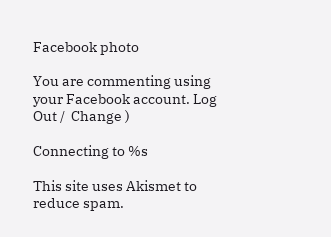Facebook photo

You are commenting using your Facebook account. Log Out /  Change )

Connecting to %s

This site uses Akismet to reduce spam.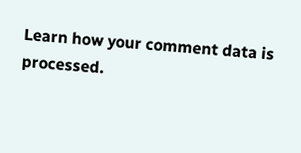Learn how your comment data is processed.